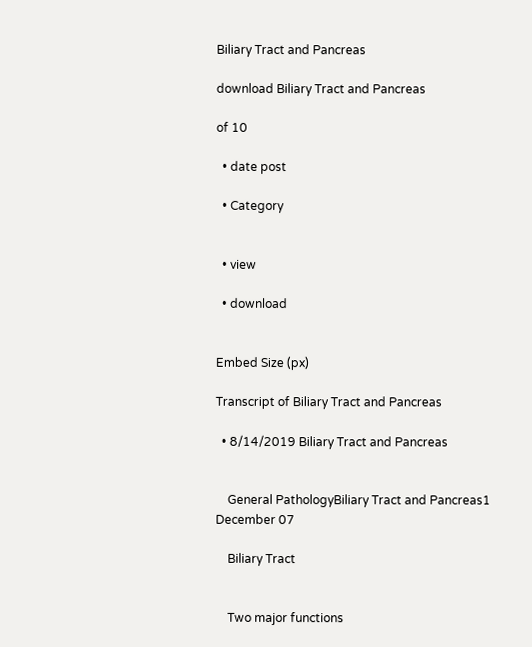Biliary Tract and Pancreas

download Biliary Tract and Pancreas

of 10

  • date post

  • Category


  • view

  • download


Embed Size (px)

Transcript of Biliary Tract and Pancreas

  • 8/14/2019 Biliary Tract and Pancreas


    General PathologyBiliary Tract and Pancreas1 December 07

    Biliary Tract


    Two major functions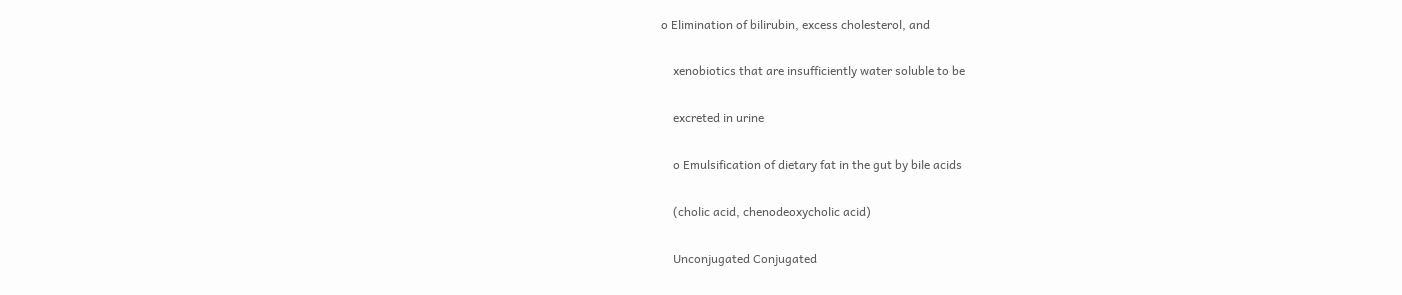o Elimination of bilirubin, excess cholesterol, and

    xenobiotics that are insufficiently water soluble to be

    excreted in urine

    o Emulsification of dietary fat in the gut by bile acids

    (cholic acid, chenodeoxycholic acid)

    Unconjugated Conjugated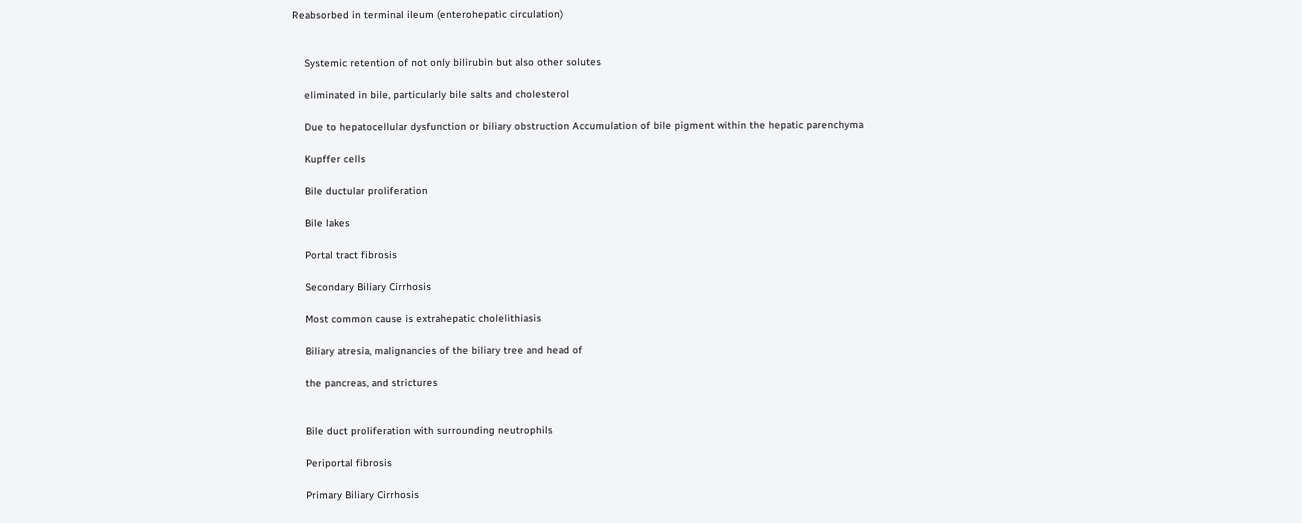Reabsorbed in terminal ileum (enterohepatic circulation)


    Systemic retention of not only bilirubin but also other solutes

    eliminated in bile, particularly bile salts and cholesterol

    Due to hepatocellular dysfunction or biliary obstruction Accumulation of bile pigment within the hepatic parenchyma

    Kupffer cells

    Bile ductular proliferation

    Bile lakes

    Portal tract fibrosis

    Secondary Biliary Cirrhosis

    Most common cause is extrahepatic cholelithiasis

    Biliary atresia, malignancies of the biliary tree and head of

    the pancreas, and strictures


    Bile duct proliferation with surrounding neutrophils

    Periportal fibrosis

    Primary Biliary Cirrhosis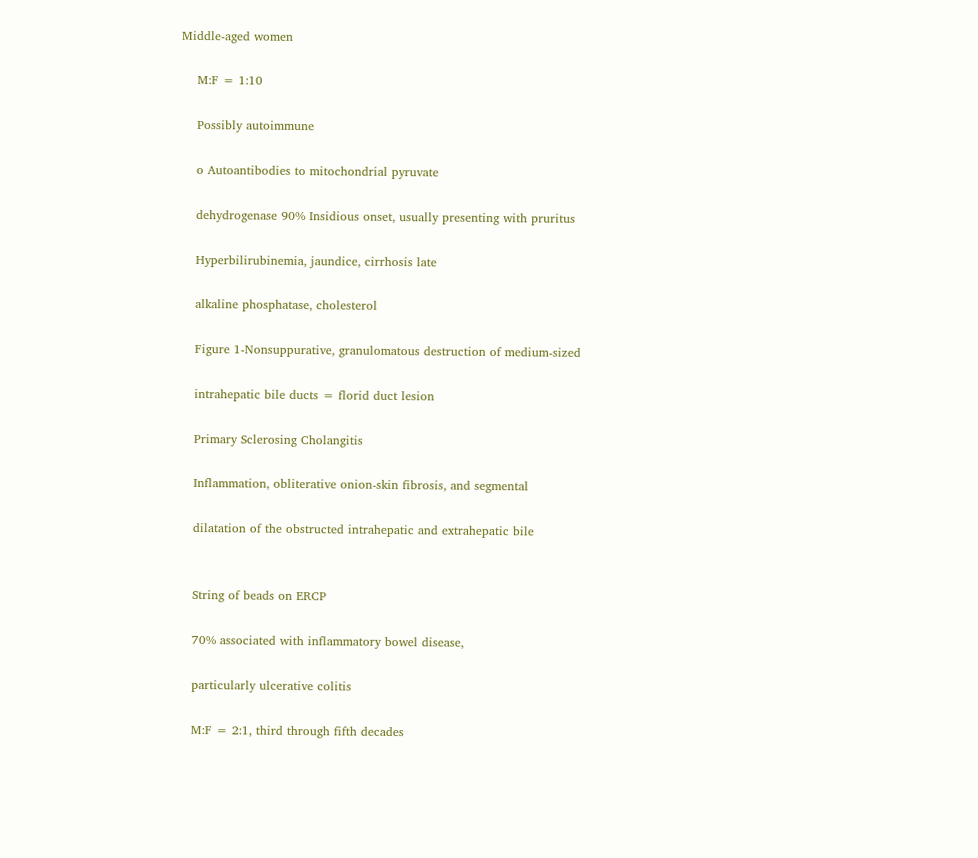Middle-aged women

    M:F = 1:10

    Possibly autoimmune

    o Autoantibodies to mitochondrial pyruvate

    dehydrogenase 90% Insidious onset, usually presenting with pruritus

    Hyperbilirubinemia, jaundice, cirrhosis late

    alkaline phosphatase, cholesterol

    Figure 1-Nonsuppurative, granulomatous destruction of medium-sized

    intrahepatic bile ducts = florid duct lesion

    Primary Sclerosing Cholangitis

    Inflammation, obliterative onion-skin fibrosis, and segmental

    dilatation of the obstructed intrahepatic and extrahepatic bile


    String of beads on ERCP

    70% associated with inflammatory bowel disease,

    particularly ulcerative colitis

    M:F = 2:1, third through fifth decades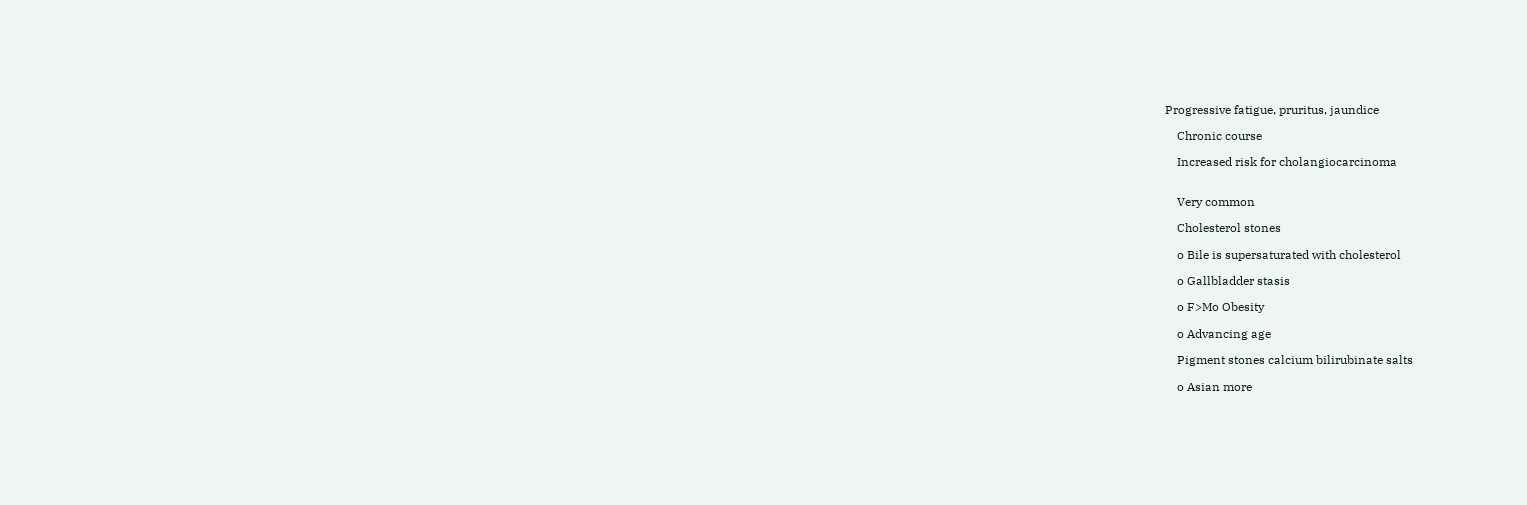Progressive fatigue, pruritus, jaundice

    Chronic course

    Increased risk for cholangiocarcinoma


    Very common

    Cholesterol stones

    o Bile is supersaturated with cholesterol

    o Gallbladder stasis

    o F>Mo Obesity

    o Advancing age

    Pigment stones calcium bilirubinate salts

    o Asian more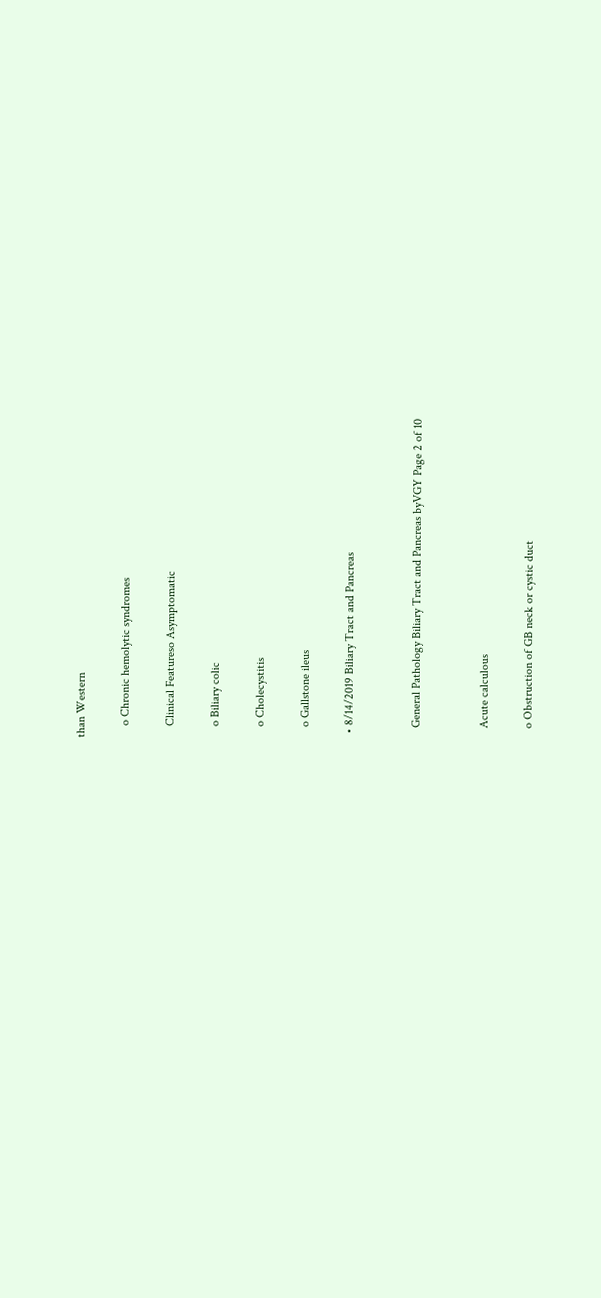than Western

    o Chronic hemolytic syndromes

    Clinical Featureso Asymptomatic

    o Biliary colic

    o Cholecystitis

    o Gallstone ileus

  • 8/14/2019 Biliary Tract and Pancreas


    General Pathology Biliary Tract and Pancreas byVGY Page 2 of 10


    Acute calculous

    o Obstruction of GB neck or cystic duct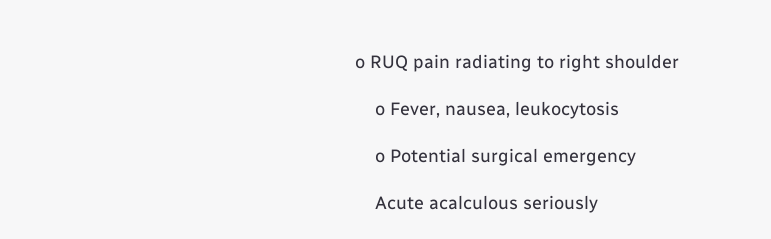o RUQ pain radiating to right shoulder

    o Fever, nausea, leukocytosis

    o Potential surgical emergency

    Acute acalculous seriously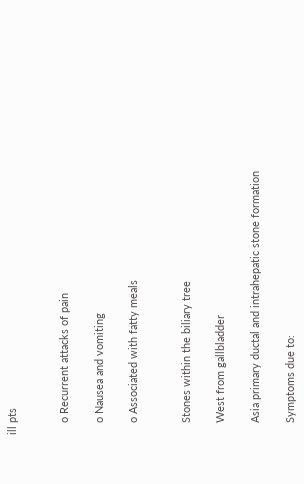ill pts


    o Recurrent attacks of pain

    o Nausea and vomiting

    o Associated with fatty meals


    Stones within the biliary tree

    West from gallbladder

    Asia primary ductal and intrahepatic stone formation

    Symptoms due to: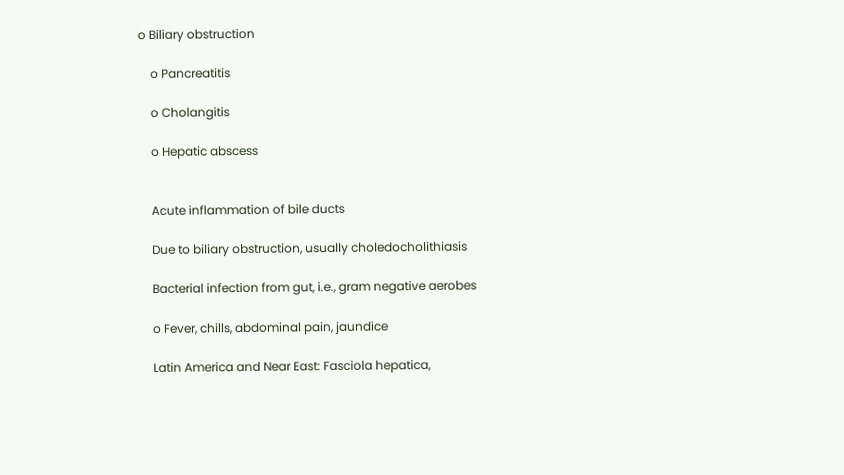o Biliary obstruction

    o Pancreatitis

    o Cholangitis

    o Hepatic abscess


    Acute inflammation of bile ducts

    Due to biliary obstruction, usually choledocholithiasis

    Bacterial infection from gut, i.e., gram negative aerobes

    o Fever, chills, abdominal pain, jaundice

    Latin America and Near East: Fasciola hepatica,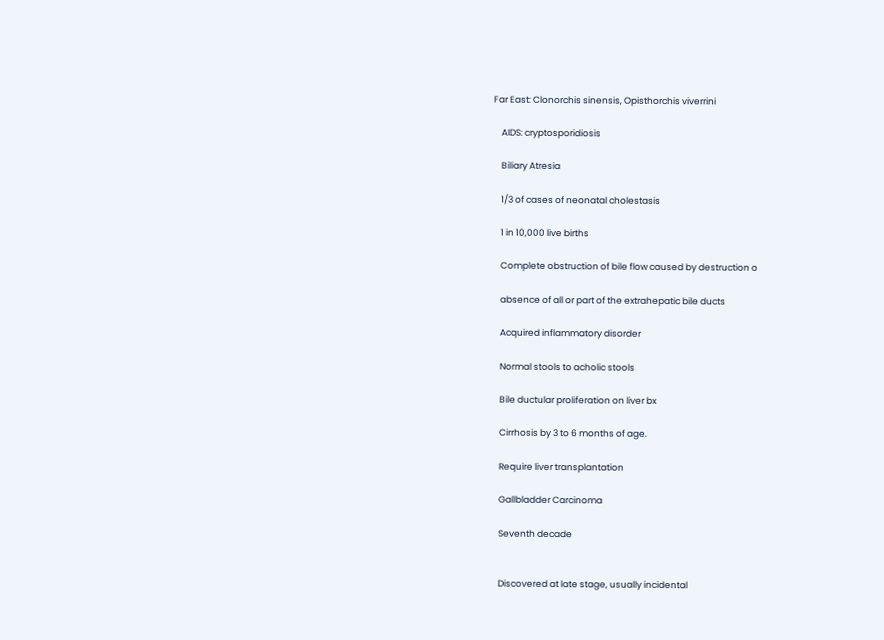Far East: Clonorchis sinensis, Opisthorchis viverrini

    AIDS: cryptosporidiosis

    Biliary Atresia

    1/3 of cases of neonatal cholestasis

    1 in 10,000 live births

    Complete obstruction of bile flow caused by destruction o

    absence of all or part of the extrahepatic bile ducts

    Acquired inflammatory disorder

    Normal stools to acholic stools

    Bile ductular proliferation on liver bx

    Cirrhosis by 3 to 6 months of age.

    Require liver transplantation

    Gallbladder Carcinoma

    Seventh decade


    Discovered at late stage, usually incidental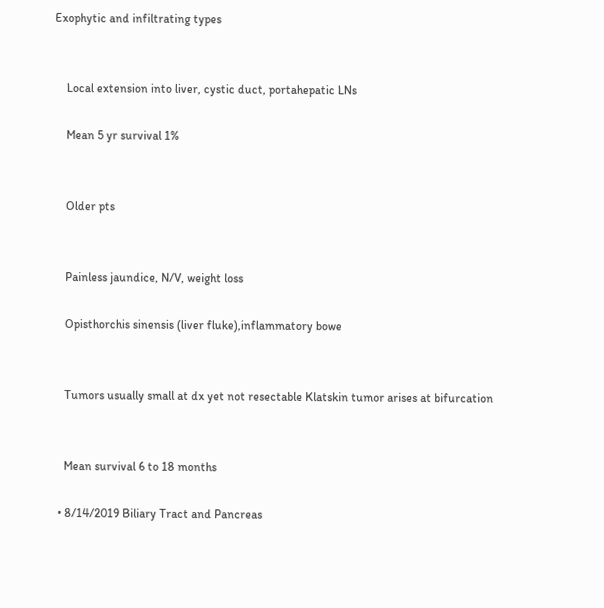Exophytic and infiltrating types


    Local extension into liver, cystic duct, portahepatic LNs

    Mean 5 yr survival 1%


    Older pts


    Painless jaundice, N/V, weight loss

    Opisthorchis sinensis (liver fluke),inflammatory bowe


    Tumors usually small at dx yet not resectable Klatskin tumor arises at bifurcation


    Mean survival 6 to 18 months

  • 8/14/2019 Biliary Tract and Pancreas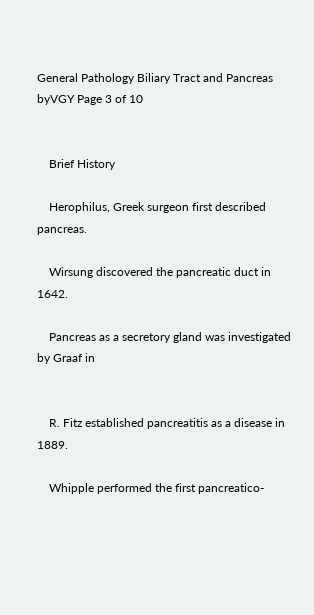General Pathology Biliary Tract and Pancreas byVGY Page 3 of 10


    Brief History

    Herophilus, Greek surgeon first described pancreas.

    Wirsung discovered the pancreatic duct in 1642.

    Pancreas as a secretory gland was investigated by Graaf in


    R. Fitz established pancreatitis as a disease in 1889.

    Whipple performed the first pancreatico-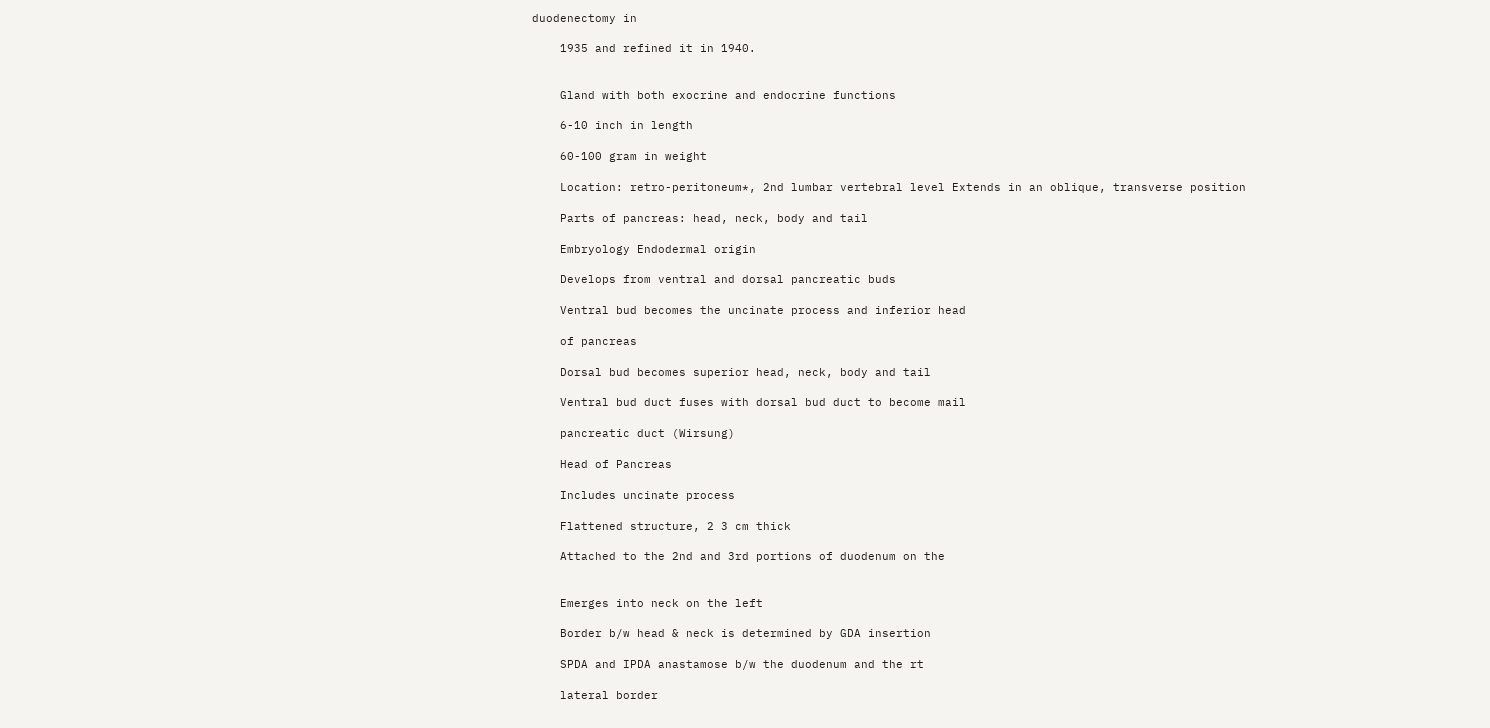duodenectomy in

    1935 and refined it in 1940.


    Gland with both exocrine and endocrine functions

    6-10 inch in length

    60-100 gram in weight

    Location: retro-peritoneum*, 2nd lumbar vertebral level Extends in an oblique, transverse position

    Parts of pancreas: head, neck, body and tail

    Embryology Endodermal origin

    Develops from ventral and dorsal pancreatic buds

    Ventral bud becomes the uncinate process and inferior head

    of pancreas

    Dorsal bud becomes superior head, neck, body and tail

    Ventral bud duct fuses with dorsal bud duct to become mail

    pancreatic duct (Wirsung)

    Head of Pancreas

    Includes uncinate process

    Flattened structure, 2 3 cm thick

    Attached to the 2nd and 3rd portions of duodenum on the


    Emerges into neck on the left

    Border b/w head & neck is determined by GDA insertion

    SPDA and IPDA anastamose b/w the duodenum and the rt

    lateral border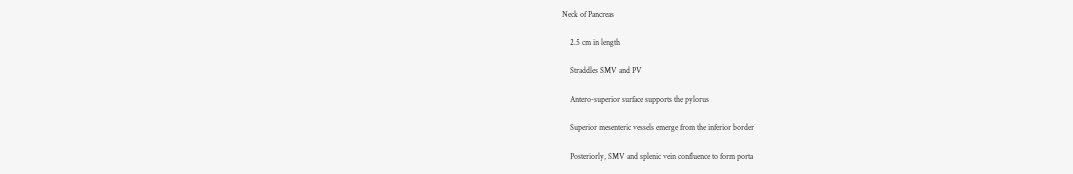Neck of Pancreas

    2.5 cm in length

    Straddles SMV and PV

    Antero-superior surface supports the pylorus

    Superior mesenteric vessels emerge from the inferior border

    Posteriorly, SMV and splenic vein confluence to form porta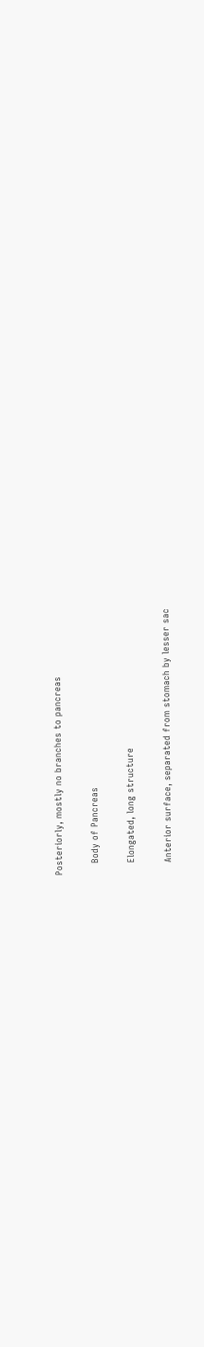Posteriorly, mostly no branches to pancreas

    Body of Pancreas

    Elongated, long structure

    Anterior surface, separated from stomach by lesser sac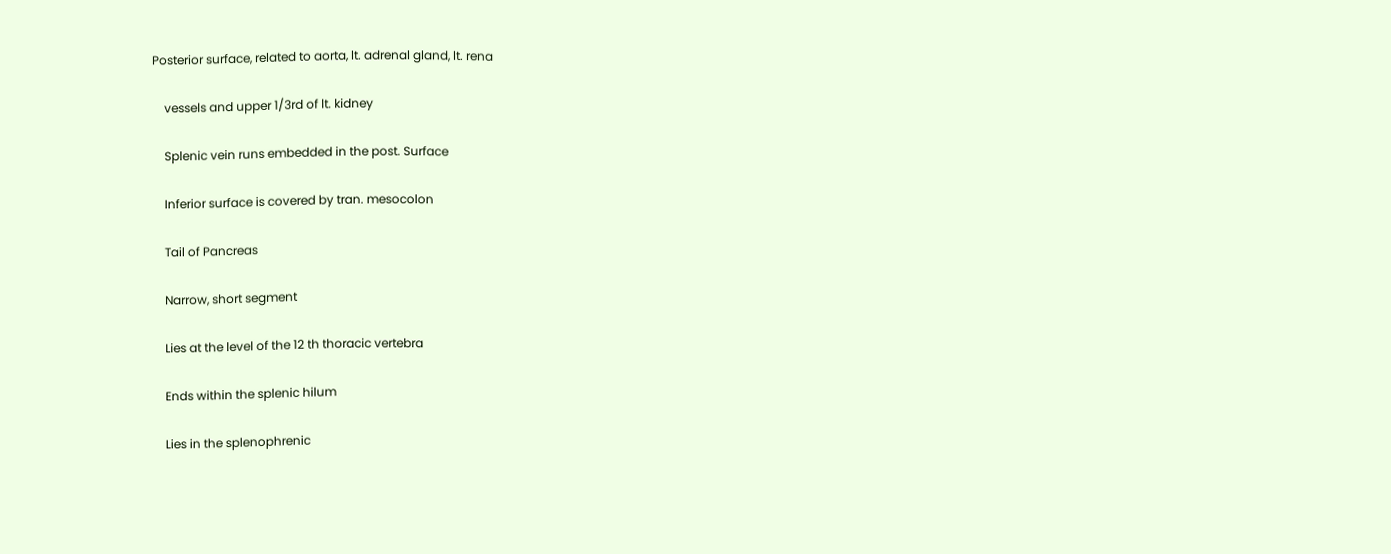Posterior surface, related to aorta, lt. adrenal gland, lt. rena

    vessels and upper 1/3rd of lt. kidney

    Splenic vein runs embedded in the post. Surface

    Inferior surface is covered by tran. mesocolon

    Tail of Pancreas

    Narrow, short segment

    Lies at the level of the 12 th thoracic vertebra

    Ends within the splenic hilum

    Lies in the splenophrenic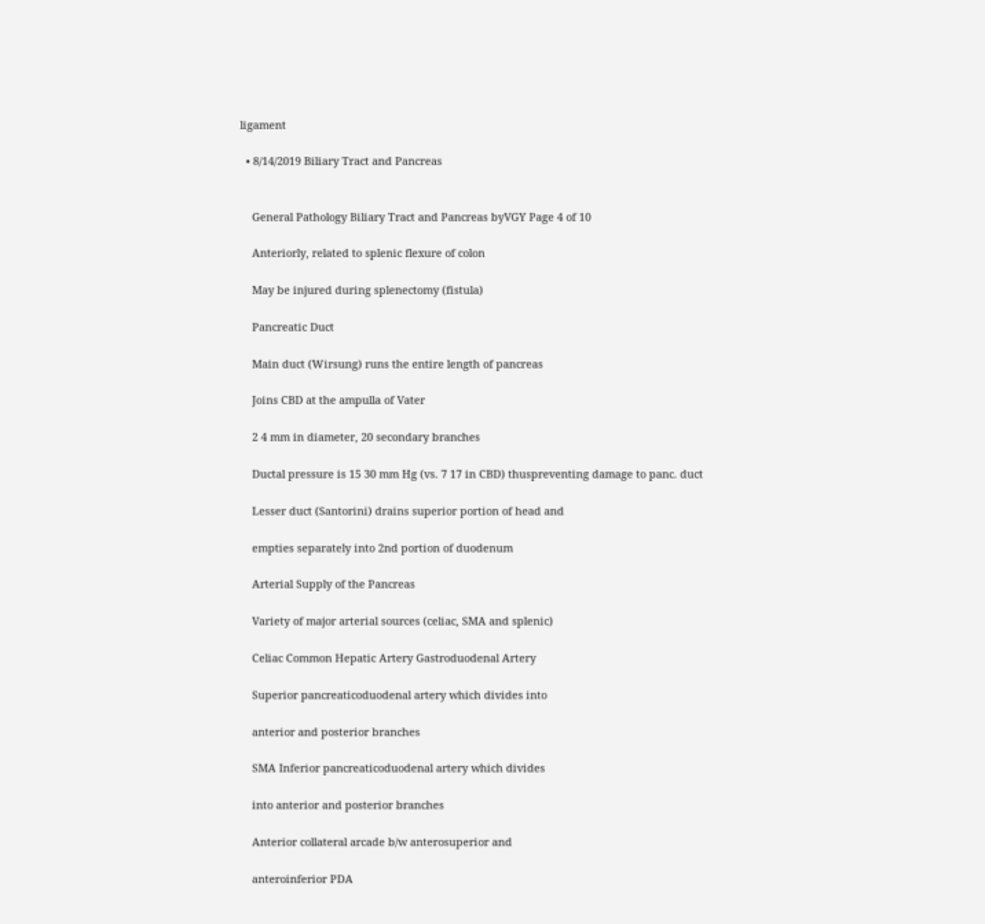ligament

  • 8/14/2019 Biliary Tract and Pancreas


    General Pathology Biliary Tract and Pancreas byVGY Page 4 of 10

    Anteriorly, related to splenic flexure of colon

    May be injured during splenectomy (fistula)

    Pancreatic Duct

    Main duct (Wirsung) runs the entire length of pancreas

    Joins CBD at the ampulla of Vater

    2 4 mm in diameter, 20 secondary branches

    Ductal pressure is 15 30 mm Hg (vs. 7 17 in CBD) thuspreventing damage to panc. duct

    Lesser duct (Santorini) drains superior portion of head and

    empties separately into 2nd portion of duodenum

    Arterial Supply of the Pancreas

    Variety of major arterial sources (celiac, SMA and splenic)

    Celiac Common Hepatic Artery Gastroduodenal Artery

    Superior pancreaticoduodenal artery which divides into

    anterior and posterior branches

    SMA Inferior pancreaticoduodenal artery which divides

    into anterior and posterior branches

    Anterior collateral arcade b/w anterosuperior and

    anteroinferior PDA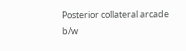Posterior collateral arcade b/w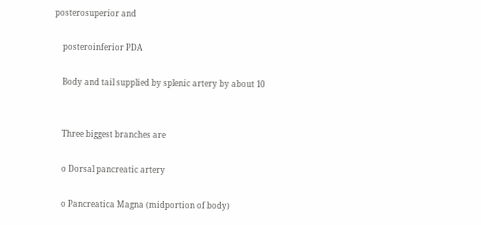posterosuperior and

    posteroinferior PDA

    Body and tail supplied by splenic artery by about 10


    Three biggest branches are

    o Dorsal pancreatic artery

    o Pancreatica Magna (midportion of body)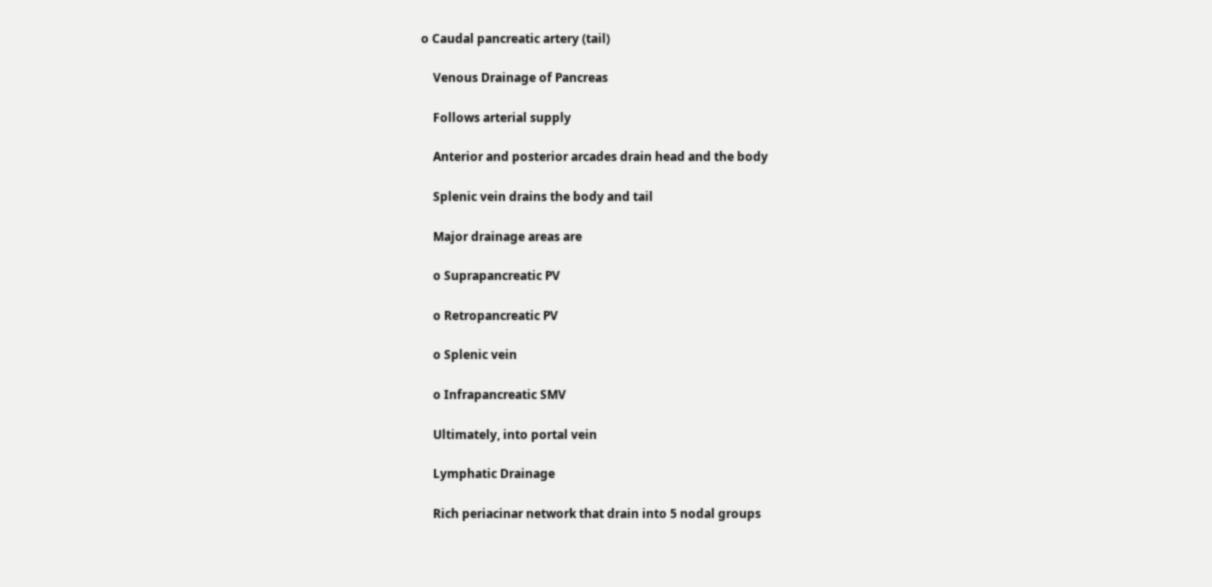o Caudal pancreatic artery (tail)

    Venous Drainage of Pancreas

    Follows arterial supply

    Anterior and posterior arcades drain head and the body

    Splenic vein drains the body and tail

    Major drainage areas are

    o Suprapancreatic PV

    o Retropancreatic PV

    o Splenic vein

    o Infrapancreatic SMV

    Ultimately, into portal vein

    Lymphatic Drainage

    Rich periacinar network that drain into 5 nodal groups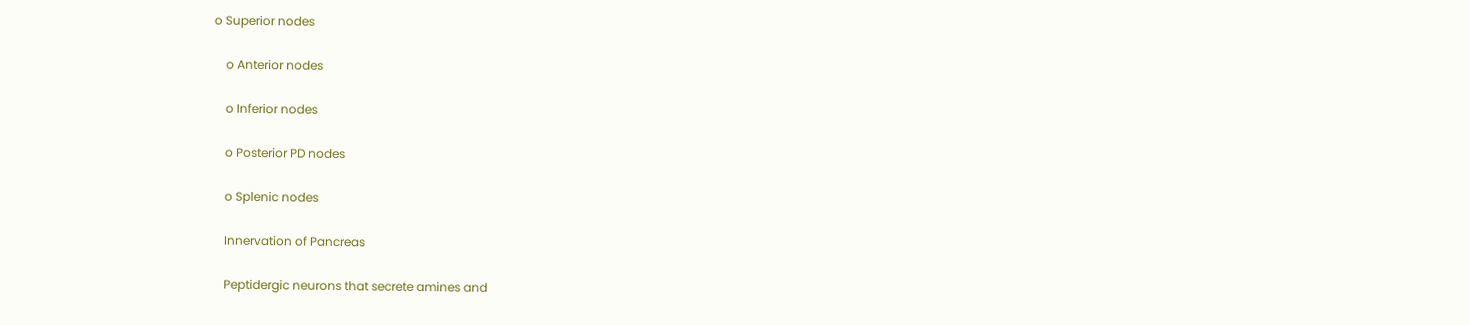o Superior nodes

    o Anterior nodes

    o Inferior nodes

    o Posterior PD nodes

    o Splenic nodes

    Innervation of Pancreas

    Peptidergic neurons that secrete amines and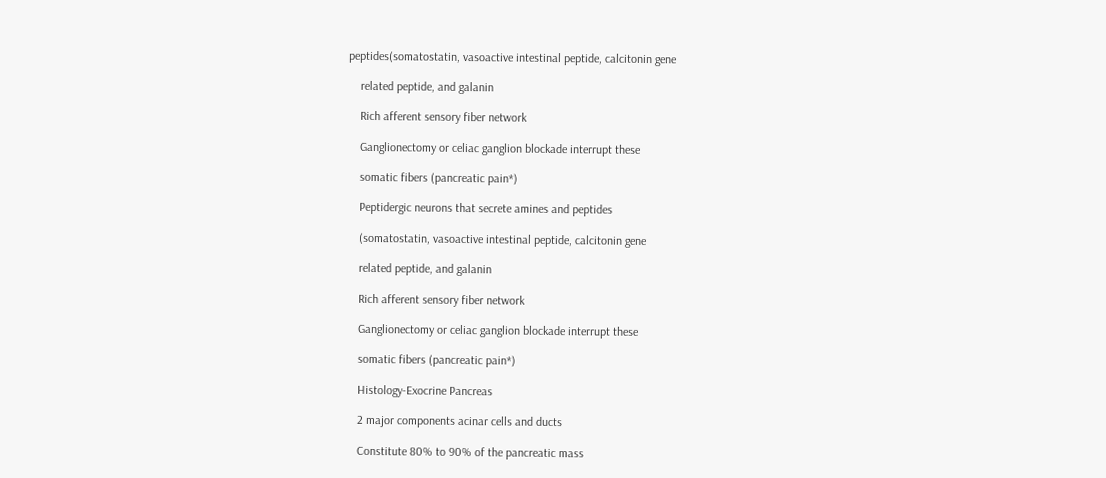peptides(somatostatin, vasoactive intestinal peptide, calcitonin gene

    related peptide, and galanin

    Rich afferent sensory fiber network

    Ganglionectomy or celiac ganglion blockade interrupt these

    somatic fibers (pancreatic pain*)

    Peptidergic neurons that secrete amines and peptides

    (somatostatin, vasoactive intestinal peptide, calcitonin gene

    related peptide, and galanin

    Rich afferent sensory fiber network

    Ganglionectomy or celiac ganglion blockade interrupt these

    somatic fibers (pancreatic pain*)

    Histology-Exocrine Pancreas

    2 major components acinar cells and ducts

    Constitute 80% to 90% of the pancreatic mass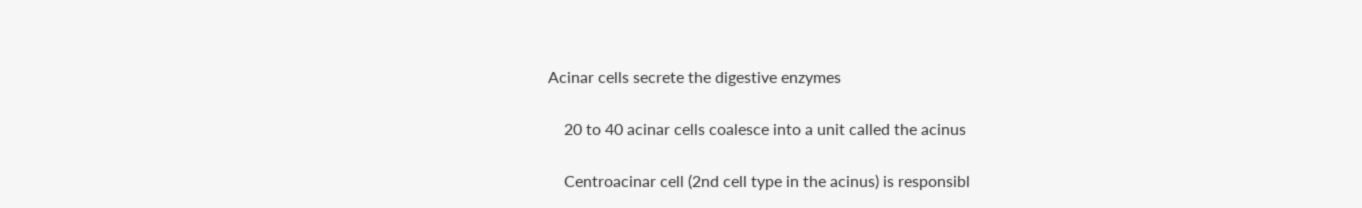Acinar cells secrete the digestive enzymes

    20 to 40 acinar cells coalesce into a unit called the acinus

    Centroacinar cell (2nd cell type in the acinus) is responsibl